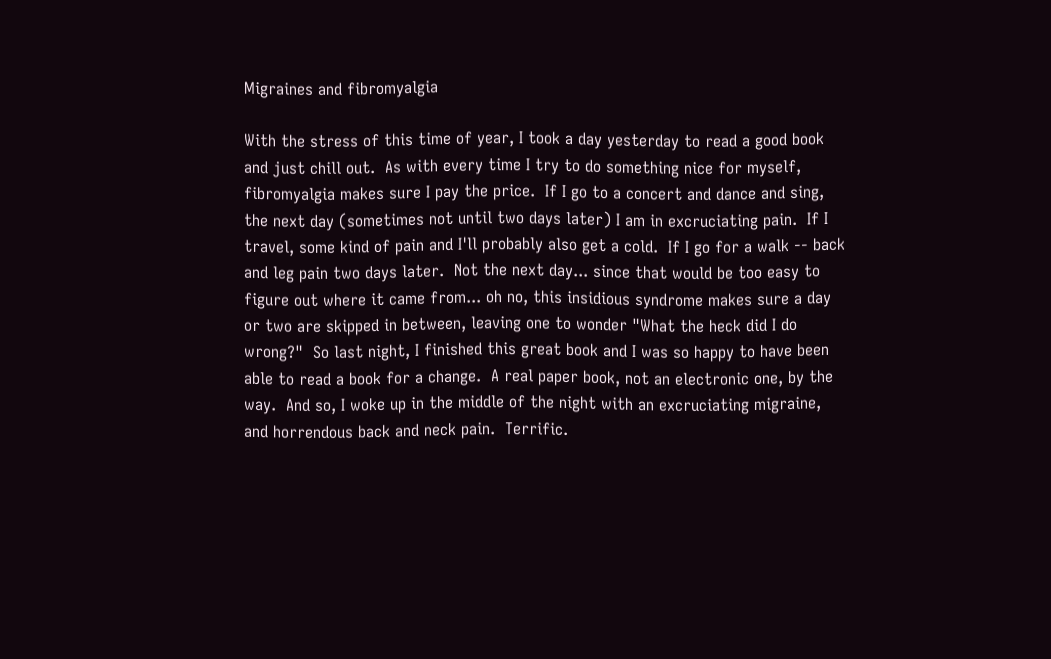Migraines and fibromyalgia

With the stress of this time of year, I took a day yesterday to read a good book and just chill out.  As with every time I try to do something nice for myself, fibromyalgia makes sure I pay the price.  If I go to a concert and dance and sing, the next day (sometimes not until two days later) I am in excruciating pain.  If I travel, some kind of pain and I'll probably also get a cold.  If I go for a walk -- back and leg pain two days later.  Not the next day... since that would be too easy to figure out where it came from... oh no, this insidious syndrome makes sure a day or two are skipped in between, leaving one to wonder "What the heck did I do wrong?"  So last night, I finished this great book and I was so happy to have been able to read a book for a change.  A real paper book, not an electronic one, by the way.  And so, I woke up in the middle of the night with an excruciating migraine, and horrendous back and neck pain.  Terrific.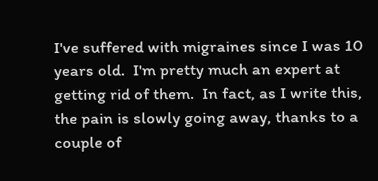I've suffered with migraines since I was 10 years old.  I'm pretty much an expert at getting rid of them.  In fact, as I write this, the pain is slowly going away, thanks to a couple of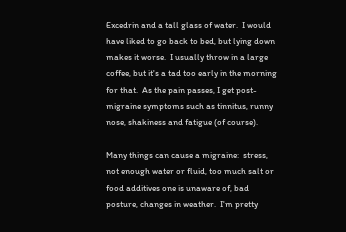Excedrin and a tall glass of water.  I would have liked to go back to bed, but lying down makes it worse.  I usually throw in a large coffee, but it's a tad too early in the morning for that.  As the pain passes, I get post-migraine symptoms such as tinnitus, runny nose, shakiness and fatigue (of course).

Many things can cause a migraine:  stress, not enough water or fluid, too much salt or food additives one is unaware of, bad posture, changes in weather.  I'm pretty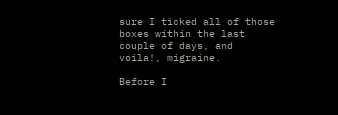sure I ticked all of those boxes within the last couple of days, and voila!, migraine.

Before I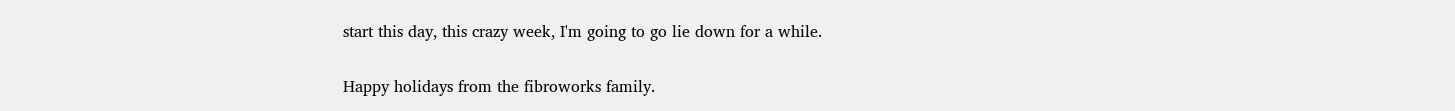start this day, this crazy week, I'm going to go lie down for a while.

Happy holidays from the fibroworks family.